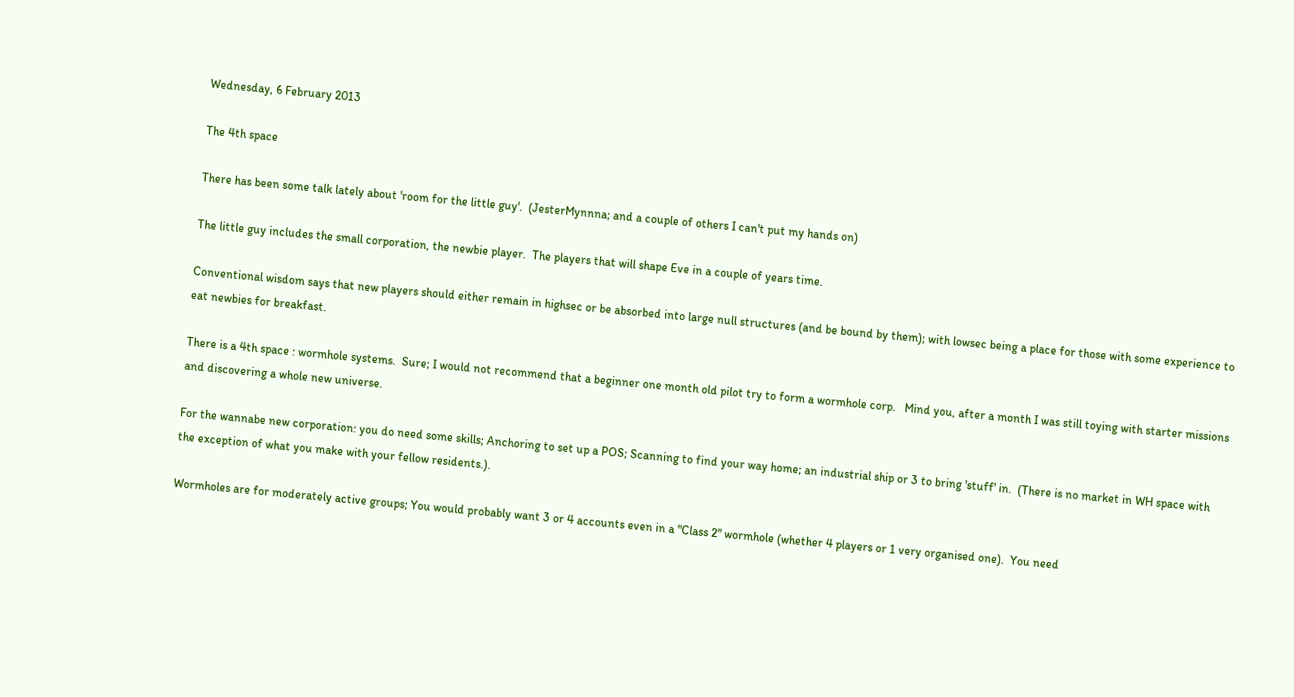Wednesday, 6 February 2013

The 4th space

There has been some talk lately about 'room for the little guy'.  (JesterMynnna; and a couple of others I can't put my hands on)

The little guy includes the small corporation, the newbie player.  The players that will shape Eve in a couple of years time.

Conventional wisdom says that new players should either remain in highsec or be absorbed into large null structures (and be bound by them); with lowsec being a place for those with some experience to eat newbies for breakfast.

There is a 4th space : wormhole systems.  Sure; I would not recommend that a beginner one month old pilot try to form a wormhole corp.   Mind you, after a month I was still toying with starter missions and discovering a whole new universe.

For the wannabe new corporation: you do need some skills; Anchoring to set up a POS; Scanning to find your way home; an industrial ship or 3 to bring 'stuff' in.  (There is no market in WH space with the exception of what you make with your fellow residents.).

Wormholes are for moderately active groups; You would probably want 3 or 4 accounts even in a "Class 2" wormhole (whether 4 players or 1 very organised one).  You need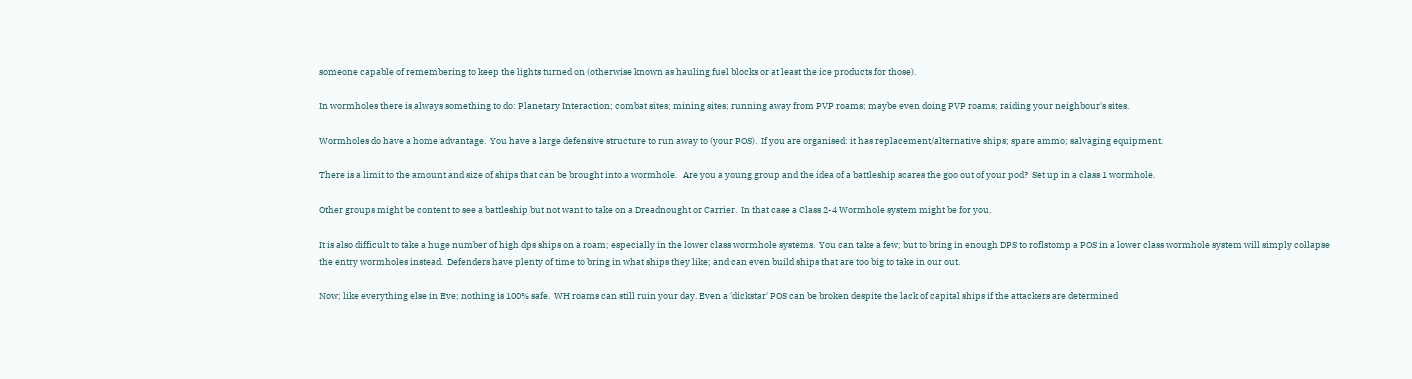someone capable of remembering to keep the lights turned on (otherwise known as hauling fuel blocks or at least the ice products for those).

In wormholes there is always something to do: Planetary Interaction; combat sites; mining sites; running away from PVP roams; maybe even doing PVP roams; raiding your neighbour's sites.

Wormholes do have a home advantage.  You have a large defensive structure to run away to (your POS).  If you are organised: it has replacement/alternative ships; spare ammo; salvaging equipment.

There is a limit to the amount and size of ships that can be brought into a wormhole.   Are you a young group and the idea of a battleship scares the goo out of your pod?  Set up in a class 1 wormhole.

Other groups might be content to see a battleship but not want to take on a Dreadnought or Carrier.  In that case a Class 2-4 Wormhole system might be for you.

It is also difficult to take a huge number of high dps ships on a roam; especially in the lower class wormhole systems.  You can take a few; but to bring in enough DPS to roflstomp a POS in a lower class wormhole system will simply collapse the entry wormholes instead.  Defenders have plenty of time to bring in what ships they like; and can even build ships that are too big to take in our out.

Now; like everything else in Eve; nothing is 100% safe.  WH roams can still ruin your day. Even a 'dickstar' POS can be broken despite the lack of capital ships if the attackers are determined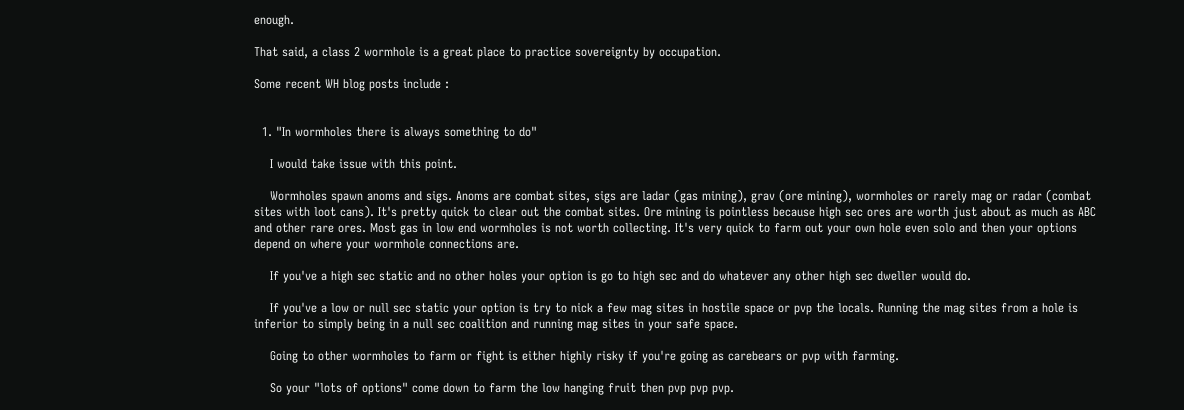enough.

That said, a class 2 wormhole is a great place to practice sovereignty by occupation.

Some recent WH blog posts include :


  1. "In wormholes there is always something to do"

    I would take issue with this point.

    Wormholes spawn anoms and sigs. Anoms are combat sites, sigs are ladar (gas mining), grav (ore mining), wormholes or rarely mag or radar (combat sites with loot cans). It's pretty quick to clear out the combat sites. Ore mining is pointless because high sec ores are worth just about as much as ABC and other rare ores. Most gas in low end wormholes is not worth collecting. It's very quick to farm out your own hole even solo and then your options depend on where your wormhole connections are.

    If you've a high sec static and no other holes your option is go to high sec and do whatever any other high sec dweller would do.

    If you've a low or null sec static your option is try to nick a few mag sites in hostile space or pvp the locals. Running the mag sites from a hole is inferior to simply being in a null sec coalition and running mag sites in your safe space.

    Going to other wormholes to farm or fight is either highly risky if you're going as carebears or pvp with farming.

    So your "lots of options" come down to farm the low hanging fruit then pvp pvp pvp.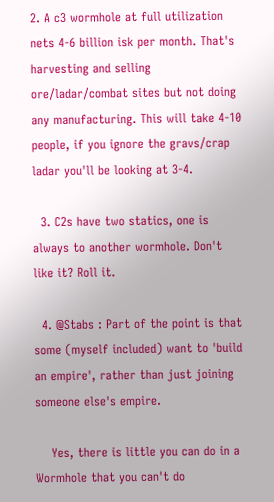2. A c3 wormhole at full utilization nets 4-6 billion isk per month. That's harvesting and selling ore/ladar/combat sites but not doing any manufacturing. This will take 4-10 people, if you ignore the gravs/crap ladar you'll be looking at 3-4.

  3. C2s have two statics, one is always to another wormhole. Don't like it? Roll it.

  4. @Stabs : Part of the point is that some (myself included) want to 'build an empire', rather than just joining someone else's empire.

    Yes, there is little you can do in a Wormhole that you can't do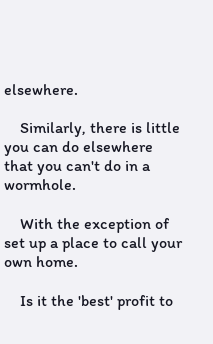elsewhere.

    Similarly, there is little you can do elsewhere that you can't do in a wormhole.

    With the exception of set up a place to call your own home.

    Is it the 'best' profit to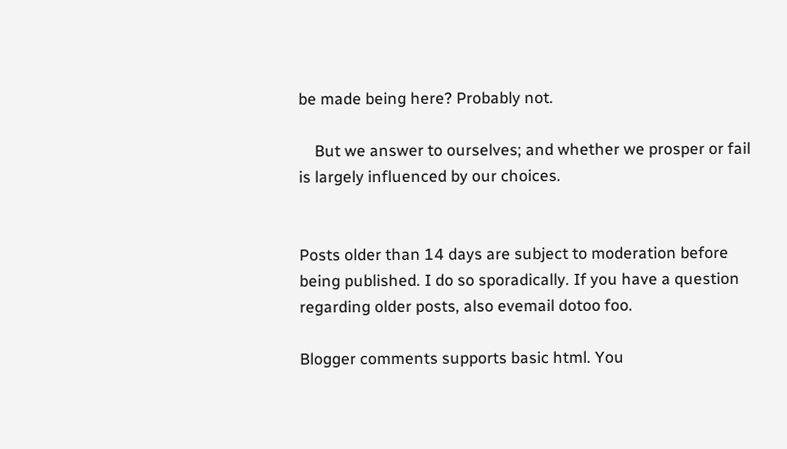be made being here? Probably not.

    But we answer to ourselves; and whether we prosper or fail is largely influenced by our choices.


Posts older than 14 days are subject to moderation before being published. I do so sporadically. If you have a question regarding older posts, also evemail dotoo foo.

Blogger comments supports basic html. You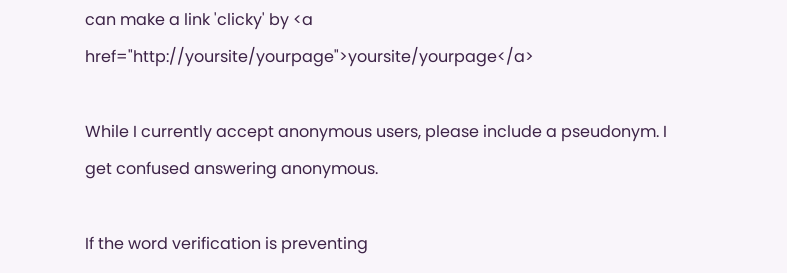can make a link 'clicky' by <a href="http://yoursite/yourpage">yoursite/yourpage</a>

While I currently accept anonymous users, please include a pseudonym. I get confused answering anonymous.

If the word verification is preventing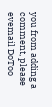you from adding a comment, please evemail DoToo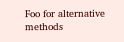Foo for alternative methods